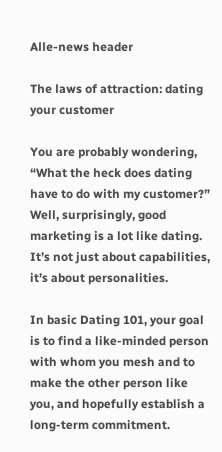Alle-news header

The laws of attraction: dating your customer

You are probably wondering, “What the heck does dating have to do with my customer?” Well, surprisingly, good marketing is a lot like dating. It’s not just about capabilities, it’s about personalities.

In basic Dating 101, your goal is to find a like-minded person with whom you mesh and to make the other person like you, and hopefully establish a long-term commitment.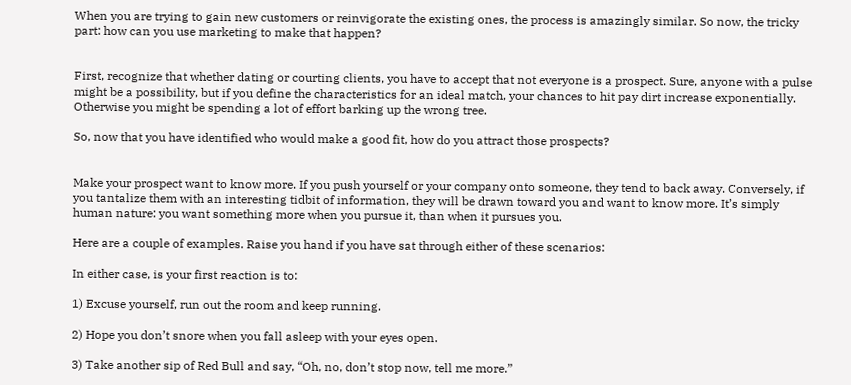When you are trying to gain new customers or reinvigorate the existing ones, the process is amazingly similar. So now, the tricky part: how can you use marketing to make that happen?


First, recognize that whether dating or courting clients, you have to accept that not everyone is a prospect. Sure, anyone with a pulse might be a possibility, but if you define the characteristics for an ideal match, your chances to hit pay dirt increase exponentially. Otherwise you might be spending a lot of effort barking up the wrong tree.

So, now that you have identified who would make a good fit, how do you attract those prospects?


Make your prospect want to know more. If you push yourself or your company onto someone, they tend to back away. Conversely, if you tantalize them with an interesting tidbit of information, they will be drawn toward you and want to know more. It’s simply human nature: you want something more when you pursue it, than when it pursues you.

Here are a couple of examples. Raise you hand if you have sat through either of these scenarios:

In either case, is your first reaction is to:

1) Excuse yourself, run out the room and keep running.

2) Hope you don’t snore when you fall asleep with your eyes open.

3) Take another sip of Red Bull and say, “Oh, no, don’t stop now, tell me more.”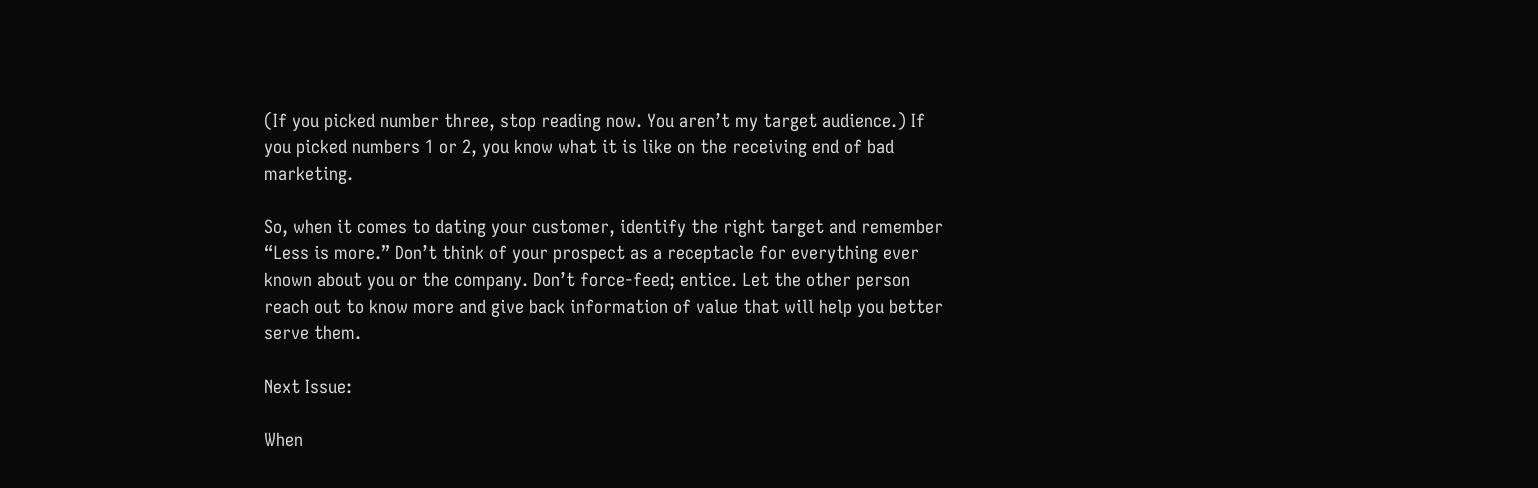(If you picked number three, stop reading now. You aren’t my target audience.) If you picked numbers 1 or 2, you know what it is like on the receiving end of bad marketing.

So, when it comes to dating your customer, identify the right target and remember “Less is more.” Don’t think of your prospect as a receptacle for everything ever known about you or the company. Don’t force-feed; entice. Let the other person reach out to know more and give back information of value that will help you better serve them.

Next Issue:

When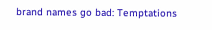brand names go bad: Temptations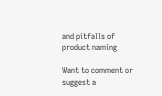and pitfalls of product naming

Want to comment or suggest a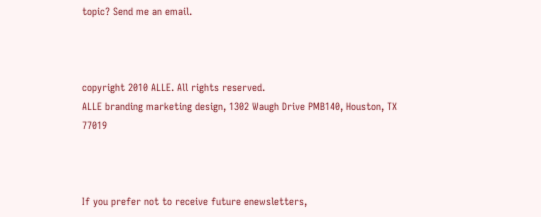topic? Send me an email.



copyright 2010 ALLE. All rights reserved.
ALLE branding marketing design, 1302 Waugh Drive PMB140, Houston, TX 77019



If you prefer not to receive future enewsletters,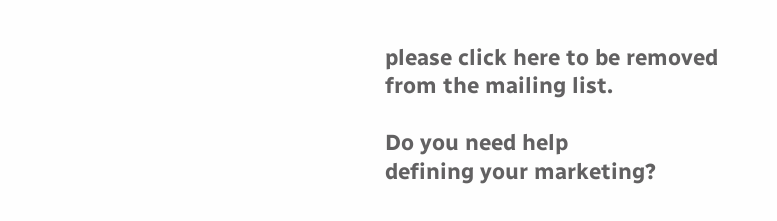please click here to be removed from the mailing list.

Do you need help
defining your marketing?